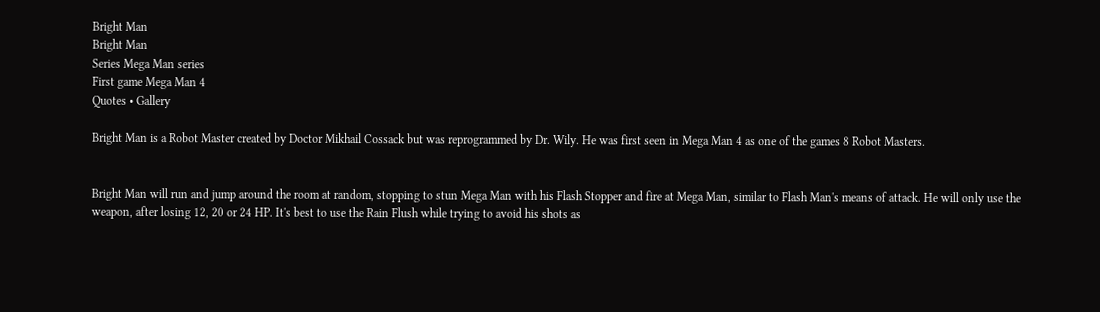Bright Man
Bright Man
Series Mega Man series
First game Mega Man 4
Quotes • Gallery

Bright Man is a Robot Master created by Doctor Mikhail Cossack but was reprogrammed by Dr. Wily. He was first seen in Mega Man 4 as one of the games 8 Robot Masters.


Bright Man will run and jump around the room at random, stopping to stun Mega Man with his Flash Stopper and fire at Mega Man, similar to Flash Man's means of attack. He will only use the weapon, after losing 12, 20 or 24 HP. It's best to use the Rain Flush while trying to avoid his shots as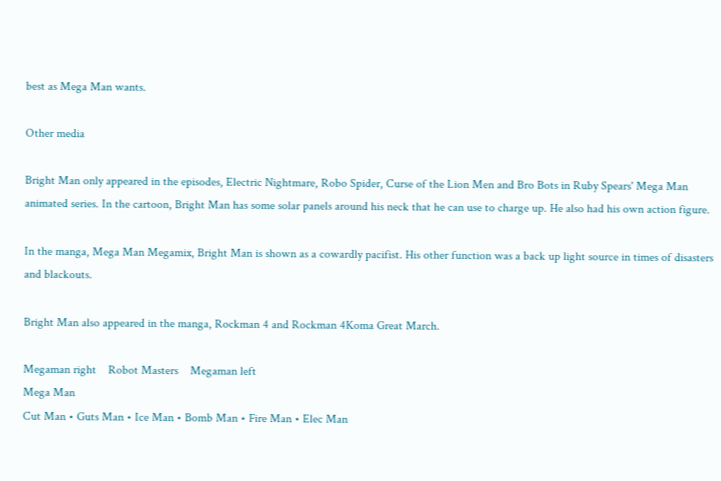best as Mega Man wants.

Other media

Bright Man only appeared in the episodes, Electric Nightmare, Robo Spider, Curse of the Lion Men and Bro Bots in Ruby Spears' Mega Man animated series. In the cartoon, Bright Man has some solar panels around his neck that he can use to charge up. He also had his own action figure.

In the manga, Mega Man Megamix, Bright Man is shown as a cowardly pacifist. His other function was a back up light source in times of disasters and blackouts.

Bright Man also appeared in the manga, Rockman 4 and Rockman 4Koma Great March.

Megaman right    Robot Masters    Megaman left
Mega Man
Cut Man • Guts Man • Ice Man • Bomb Man • Fire Man • Elec Man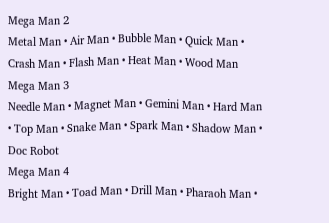Mega Man 2
Metal Man • Air Man • Bubble Man • Quick Man • Crash Man • Flash Man • Heat Man • Wood Man
Mega Man 3
Needle Man • Magnet Man • Gemini Man • Hard Man • Top Man • Snake Man • Spark Man • Shadow Man • Doc Robot
Mega Man 4
Bright Man • Toad Man • Drill Man • Pharaoh Man •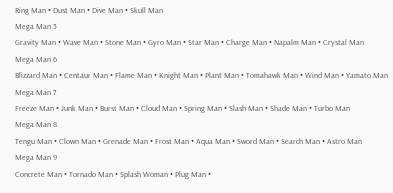Ring Man • Dust Man • Dive Man • Skull Man
Mega Man 5
Gravity Man • Wave Man • Stone Man • Gyro Man • Star Man • Charge Man • Napalm Man • Crystal Man
Mega Man 6
Blizzard Man • Centaur Man • Flame Man • Knight Man • Plant Man • Tomahawk Man • Wind Man • Yamato Man
Mega Man 7
Freeze Man • Junk Man • Burst Man • Cloud Man • Spring Man • Slash Man • Shade Man • Turbo Man
Mega Man 8
Tengu Man • Clown Man • Grenade Man • Frost Man • Aqua Man • Sword Man • Search Man • Astro Man
Mega Man 9
Concrete Man • Tornado Man • Splash Woman • Plug Man •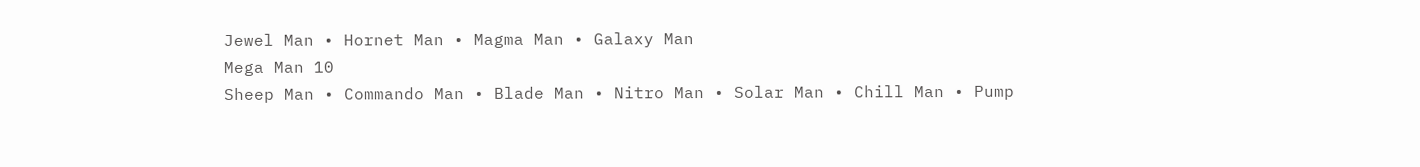Jewel Man • Hornet Man • Magma Man • Galaxy Man
Mega Man 10
Sheep Man • Commando Man • Blade Man • Nitro Man • Solar Man • Chill Man • Pump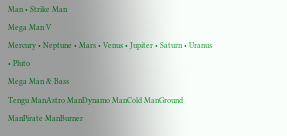Man • Strike Man
Mega Man V
Mercury • Neptune • Mars • Venus • Jupiter • Saturn • Uranus • Pluto
Mega Man & Bass
Tengu ManAstro ManDynamo ManCold ManGround ManPirate ManBurner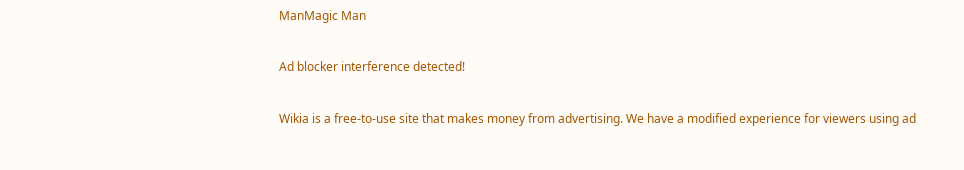ManMagic Man

Ad blocker interference detected!

Wikia is a free-to-use site that makes money from advertising. We have a modified experience for viewers using ad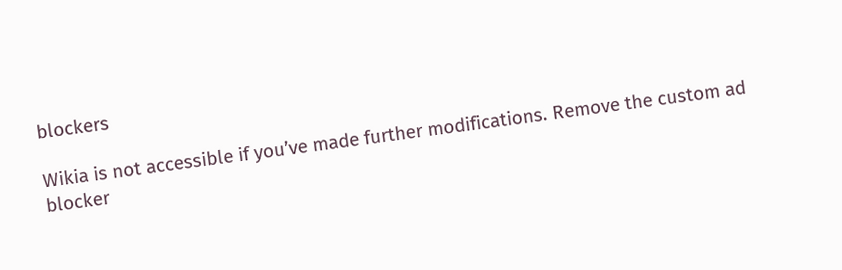blockers

Wikia is not accessible if you’ve made further modifications. Remove the custom ad blocker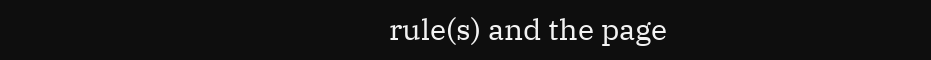rule(s) and the page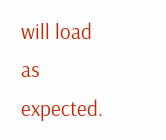will load as expected.